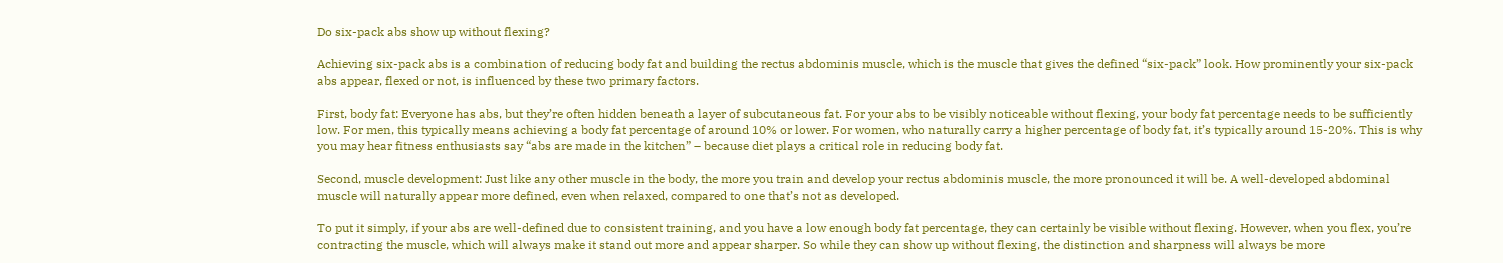Do six-pack abs show up without flexing?

Achieving six-pack abs is a combination of reducing body fat and building the rectus abdominis muscle, which is the muscle that gives the defined “six-pack” look. How prominently your six-pack abs appear, flexed or not, is influenced by these two primary factors.

First, body fat: Everyone has abs, but they’re often hidden beneath a layer of subcutaneous fat. For your abs to be visibly noticeable without flexing, your body fat percentage needs to be sufficiently low. For men, this typically means achieving a body fat percentage of around 10% or lower. For women, who naturally carry a higher percentage of body fat, it’s typically around 15-20%. This is why you may hear fitness enthusiasts say “abs are made in the kitchen” – because diet plays a critical role in reducing body fat.

Second, muscle development: Just like any other muscle in the body, the more you train and develop your rectus abdominis muscle, the more pronounced it will be. A well-developed abdominal muscle will naturally appear more defined, even when relaxed, compared to one that’s not as developed.

To put it simply, if your abs are well-defined due to consistent training, and you have a low enough body fat percentage, they can certainly be visible without flexing. However, when you flex, you’re contracting the muscle, which will always make it stand out more and appear sharper. So while they can show up without flexing, the distinction and sharpness will always be more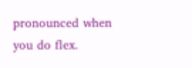pronounced when you do flex.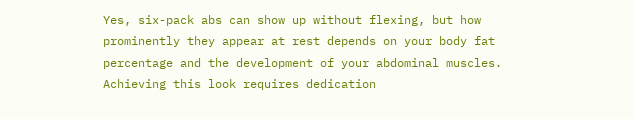Yes, six-pack abs can show up without flexing, but how prominently they appear at rest depends on your body fat percentage and the development of your abdominal muscles. Achieving this look requires dedication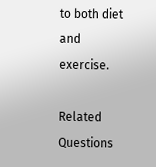to both diet and exercise.

Related Questions